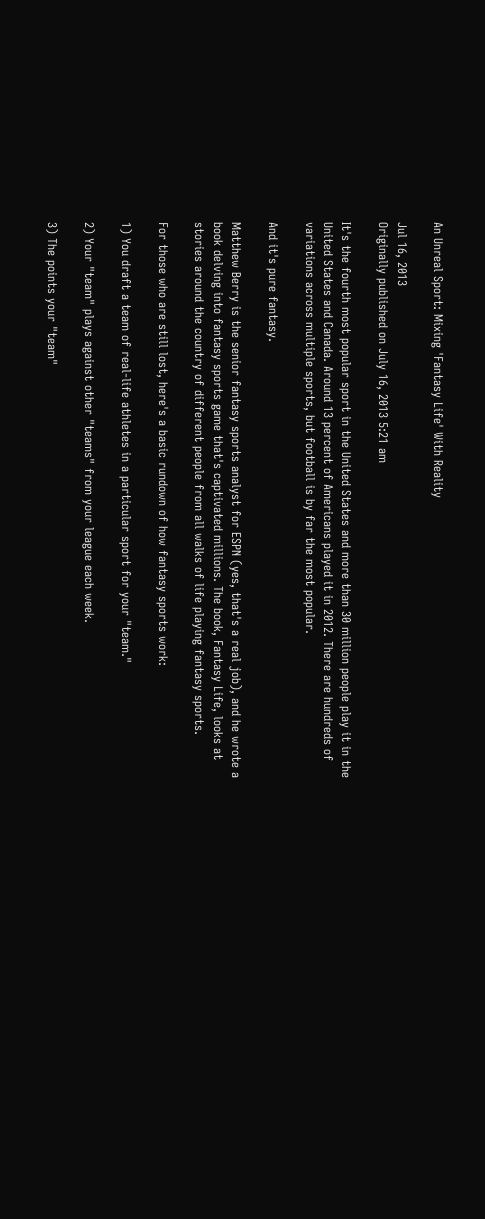An Unreal Sport: Mixing 'Fantasy Life' With Reality

Jul 16, 2013
Originally published on July 16, 2013 5:21 am

It's the fourth most popular sport in the United States and more than 30 million people play it in the United States and Canada. Around 13 percent of Americans played it in 2012. There are hundreds of variations across multiple sports, but football is by far the most popular.

And it's pure fantasy.

Matthew Berry is the senior fantasy sports analyst for ESPN (yes, that's a real job), and he wrote a book delving into fantasy sports game that's captivated millions. The book, Fantasy Life, looks at stories around the country of different people from all walks of life playing fantasy sports.

For those who are still lost, here's a basic rundown of how fantasy sports work:

1) You draft a team of real-life athletes in a particular sport for your "team."

2) Your "team" plays against other "teams" from your league each week.

3) The points your "team"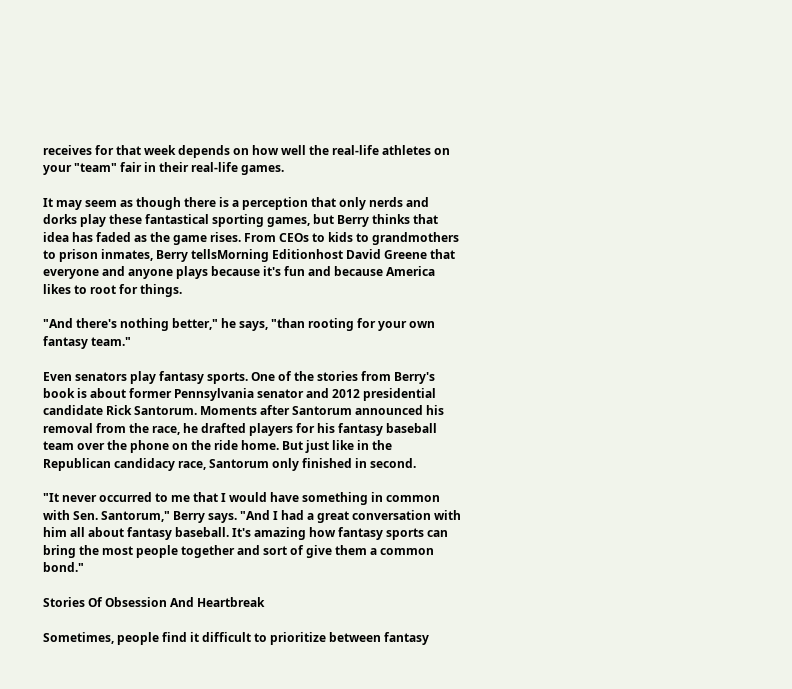receives for that week depends on how well the real-life athletes on your "team" fair in their real-life games.

It may seem as though there is a perception that only nerds and dorks play these fantastical sporting games, but Berry thinks that idea has faded as the game rises. From CEOs to kids to grandmothers to prison inmates, Berry tellsMorning Editionhost David Greene that everyone and anyone plays because it's fun and because America likes to root for things.

"And there's nothing better," he says, "than rooting for your own fantasy team."

Even senators play fantasy sports. One of the stories from Berry's book is about former Pennsylvania senator and 2012 presidential candidate Rick Santorum. Moments after Santorum announced his removal from the race, he drafted players for his fantasy baseball team over the phone on the ride home. But just like in the Republican candidacy race, Santorum only finished in second.

"It never occurred to me that I would have something in common with Sen. Santorum," Berry says. "And I had a great conversation with him all about fantasy baseball. It's amazing how fantasy sports can bring the most people together and sort of give them a common bond."

Stories Of Obsession And Heartbreak

Sometimes, people find it difficult to prioritize between fantasy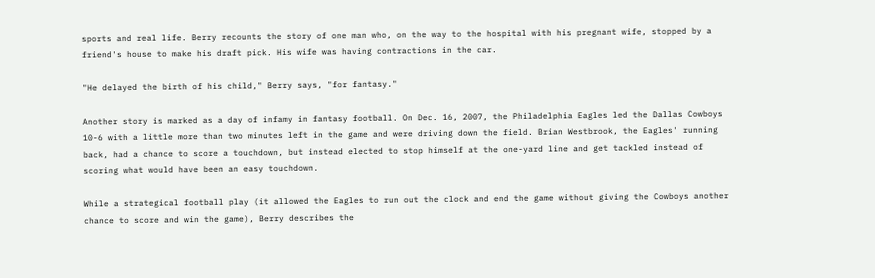sports and real life. Berry recounts the story of one man who, on the way to the hospital with his pregnant wife, stopped by a friend's house to make his draft pick. His wife was having contractions in the car.

"He delayed the birth of his child," Berry says, "for fantasy."

Another story is marked as a day of infamy in fantasy football. On Dec. 16, 2007, the Philadelphia Eagles led the Dallas Cowboys 10-6 with a little more than two minutes left in the game and were driving down the field. Brian Westbrook, the Eagles' running back, had a chance to score a touchdown, but instead elected to stop himself at the one-yard line and get tackled instead of scoring what would have been an easy touchdown.

While a strategical football play (it allowed the Eagles to run out the clock and end the game without giving the Cowboys another chance to score and win the game), Berry describes the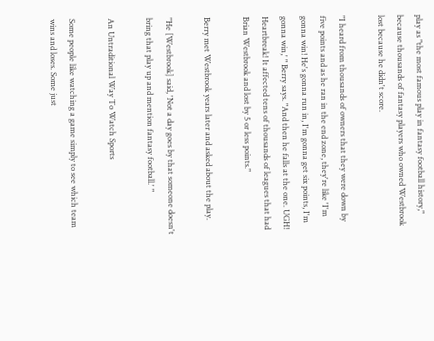play as "the most famous play in fantasy football history," because thousands of fantasy players who owned Westbrook lost because he didn't score.

"I heard from thousands of owners that they were down by five points and as he ran in the end zone, they're like 'I'm gonna win! He's gonna run in, I'm gonna get six points, I'm gonna win,' " Berry says. "And then he falls at the one. UGH! Heartbreak! It affected tens of thousands of leagues that had Brian Westbrook and lost by 5 or less points."

Berry met Westbrook years later and asked about the play.

"He [Westbrook] said, 'Not a day goes by that someone doesn't bring that play up and mention fantasy football.' "

An Untraditional Way To Watch Sports

Some people like watching a game simply to see which team wins and loses. Some just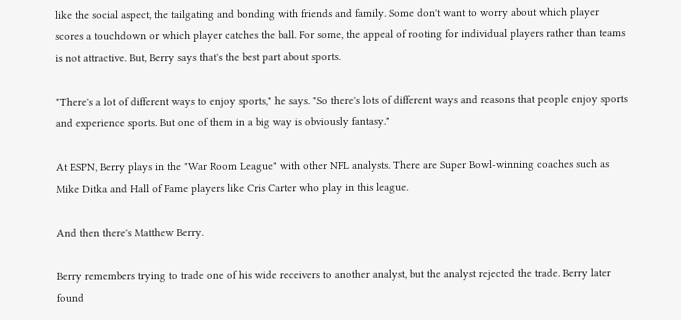like the social aspect, the tailgating and bonding with friends and family. Some don't want to worry about which player scores a touchdown or which player catches the ball. For some, the appeal of rooting for individual players rather than teams is not attractive. But, Berry says that's the best part about sports.

"There's a lot of different ways to enjoy sports," he says. "So there's lots of different ways and reasons that people enjoy sports and experience sports. But one of them in a big way is obviously fantasy."

At ESPN, Berry plays in the "War Room League" with other NFL analysts. There are Super Bowl-winning coaches such as Mike Ditka and Hall of Fame players like Cris Carter who play in this league.

And then there's Matthew Berry.

Berry remembers trying to trade one of his wide receivers to another analyst, but the analyst rejected the trade. Berry later found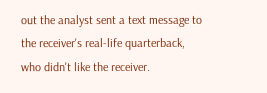out the analyst sent a text message to the receiver's real-life quarterback, who didn't like the receiver.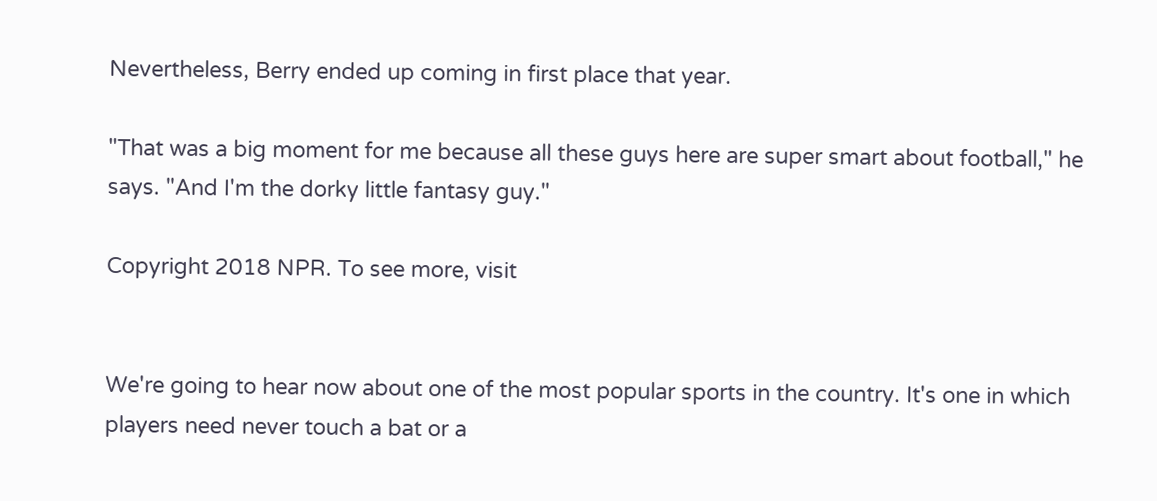Nevertheless, Berry ended up coming in first place that year.

"That was a big moment for me because all these guys here are super smart about football," he says. "And I'm the dorky little fantasy guy."

Copyright 2018 NPR. To see more, visit


We're going to hear now about one of the most popular sports in the country. It's one in which players need never touch a bat or a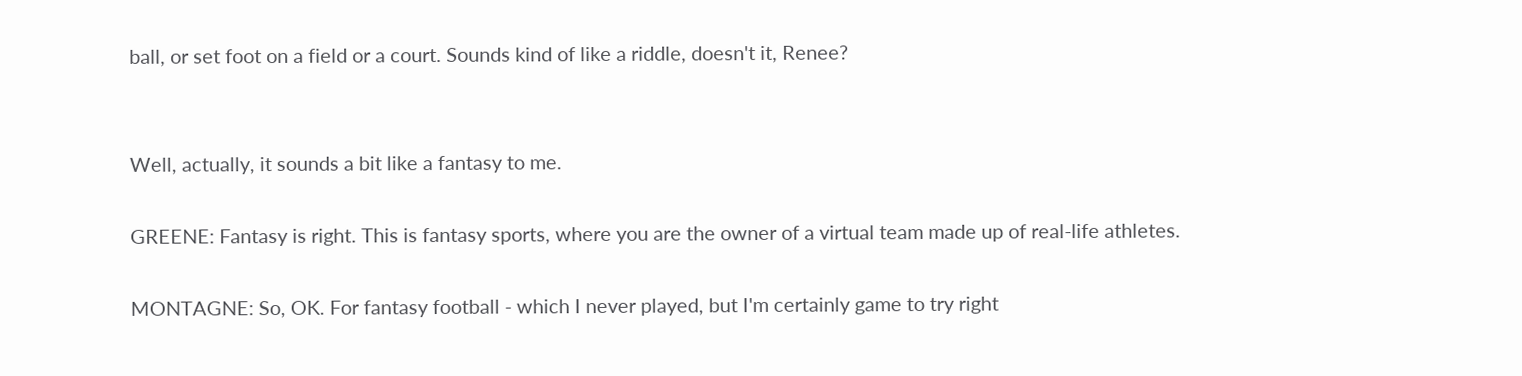ball, or set foot on a field or a court. Sounds kind of like a riddle, doesn't it, Renee?


Well, actually, it sounds a bit like a fantasy to me.

GREENE: Fantasy is right. This is fantasy sports, where you are the owner of a virtual team made up of real-life athletes.

MONTAGNE: So, OK. For fantasy football - which I never played, but I'm certainly game to try right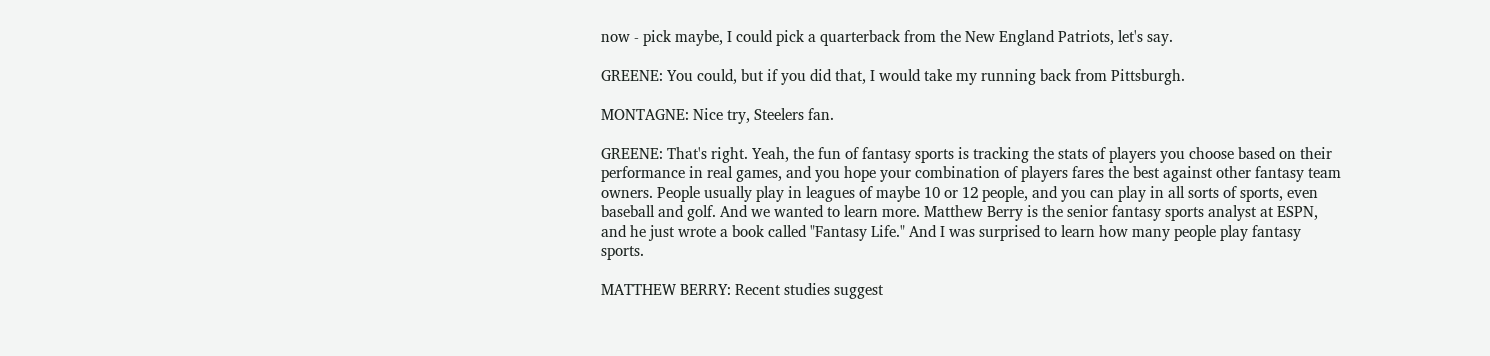now - pick maybe, I could pick a quarterback from the New England Patriots, let's say.

GREENE: You could, but if you did that, I would take my running back from Pittsburgh.

MONTAGNE: Nice try, Steelers fan.

GREENE: That's right. Yeah, the fun of fantasy sports is tracking the stats of players you choose based on their performance in real games, and you hope your combination of players fares the best against other fantasy team owners. People usually play in leagues of maybe 10 or 12 people, and you can play in all sorts of sports, even baseball and golf. And we wanted to learn more. Matthew Berry is the senior fantasy sports analyst at ESPN, and he just wrote a book called "Fantasy Life." And I was surprised to learn how many people play fantasy sports.

MATTHEW BERRY: Recent studies suggest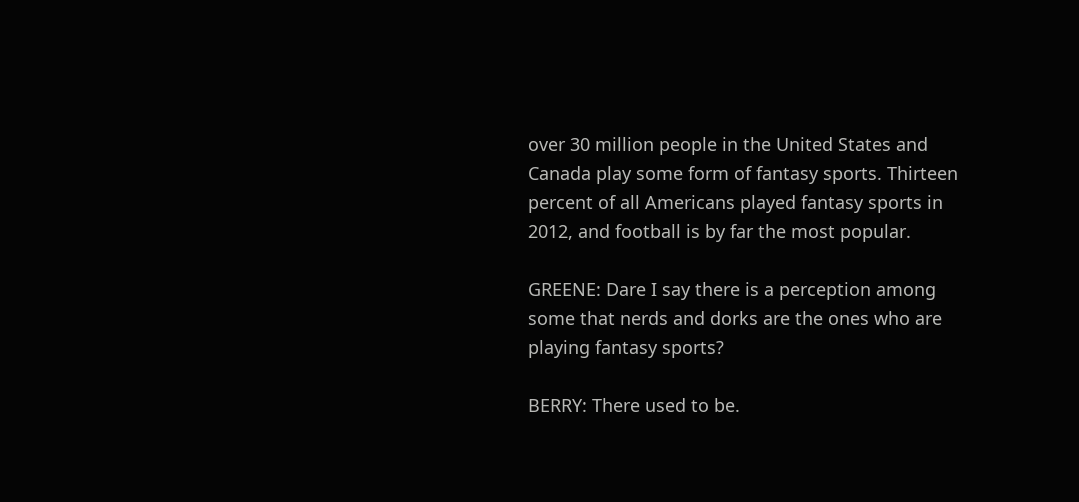over 30 million people in the United States and Canada play some form of fantasy sports. Thirteen percent of all Americans played fantasy sports in 2012, and football is by far the most popular.

GREENE: Dare I say there is a perception among some that nerds and dorks are the ones who are playing fantasy sports?

BERRY: There used to be.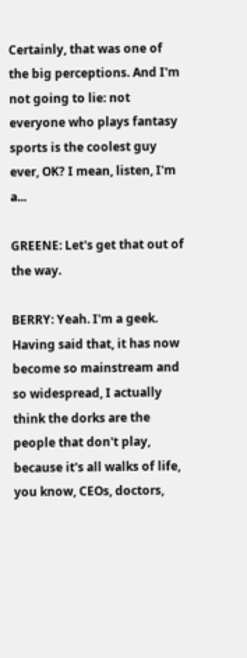Certainly, that was one of the big perceptions. And I'm not going to lie: not everyone who plays fantasy sports is the coolest guy ever, OK? I mean, listen, I'm a...

GREENE: Let's get that out of the way.

BERRY: Yeah. I'm a geek. Having said that, it has now become so mainstream and so widespread, I actually think the dorks are the people that don't play, because it's all walks of life, you know, CEOs, doctors,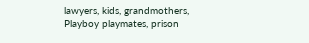lawyers, kids, grandmothers, Playboy playmates, prison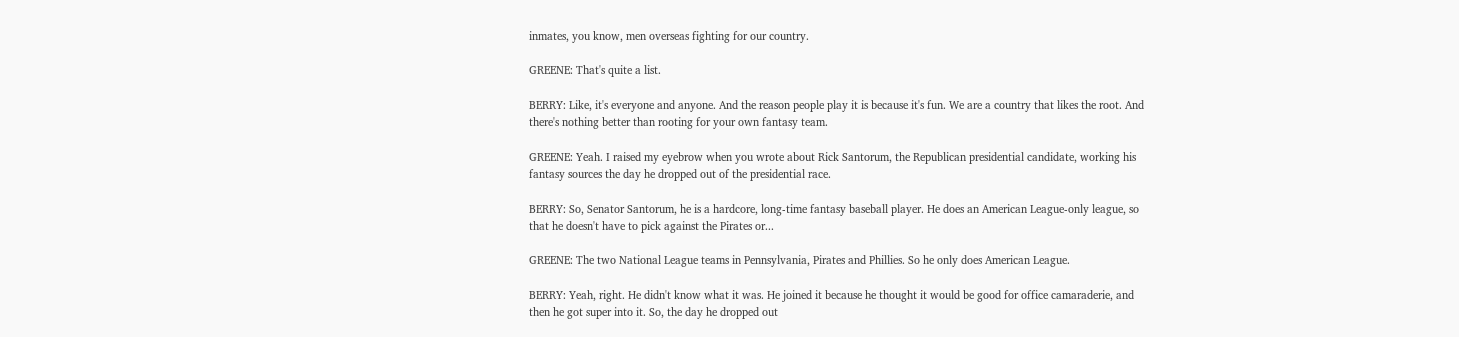inmates, you know, men overseas fighting for our country.

GREENE: That's quite a list.

BERRY: Like, it's everyone and anyone. And the reason people play it is because it's fun. We are a country that likes the root. And there's nothing better than rooting for your own fantasy team.

GREENE: Yeah. I raised my eyebrow when you wrote about Rick Santorum, the Republican presidential candidate, working his fantasy sources the day he dropped out of the presidential race.

BERRY: So, Senator Santorum, he is a hardcore, long-time fantasy baseball player. He does an American League-only league, so that he doesn't have to pick against the Pirates or...

GREENE: The two National League teams in Pennsylvania, Pirates and Phillies. So he only does American League.

BERRY: Yeah, right. He didn't know what it was. He joined it because he thought it would be good for office camaraderie, and then he got super into it. So, the day he dropped out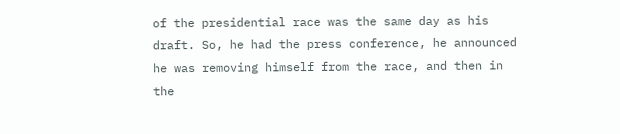of the presidential race was the same day as his draft. So, he had the press conference, he announced he was removing himself from the race, and then in the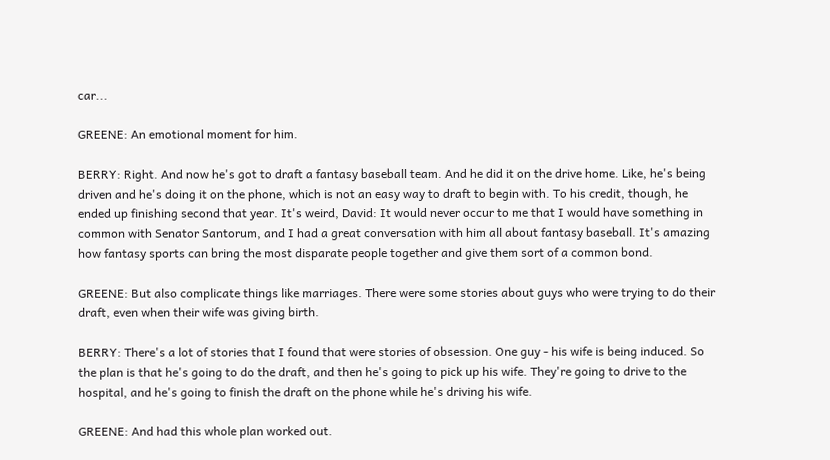car...

GREENE: An emotional moment for him.

BERRY: Right. And now he's got to draft a fantasy baseball team. And he did it on the drive home. Like, he's being driven and he's doing it on the phone, which is not an easy way to draft to begin with. To his credit, though, he ended up finishing second that year. It's weird, David: It would never occur to me that I would have something in common with Senator Santorum, and I had a great conversation with him all about fantasy baseball. It's amazing how fantasy sports can bring the most disparate people together and give them sort of a common bond.

GREENE: But also complicate things like marriages. There were some stories about guys who were trying to do their draft, even when their wife was giving birth.

BERRY: There's a lot of stories that I found that were stories of obsession. One guy - his wife is being induced. So the plan is that he's going to do the draft, and then he's going to pick up his wife. They're going to drive to the hospital, and he's going to finish the draft on the phone while he's driving his wife.

GREENE: And had this whole plan worked out.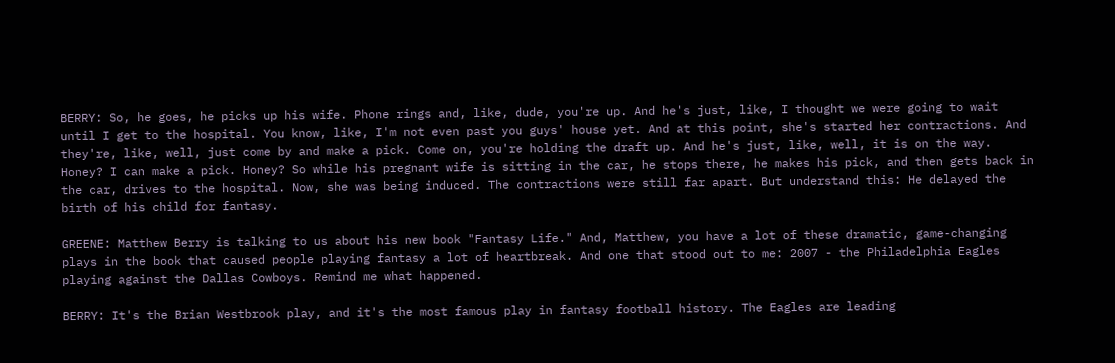BERRY: So, he goes, he picks up his wife. Phone rings and, like, dude, you're up. And he's just, like, I thought we were going to wait until I get to the hospital. You know, like, I'm not even past you guys' house yet. And at this point, she's started her contractions. And they're, like, well, just come by and make a pick. Come on, you're holding the draft up. And he's just, like, well, it is on the way. Honey? I can make a pick. Honey? So while his pregnant wife is sitting in the car, he stops there, he makes his pick, and then gets back in the car, drives to the hospital. Now, she was being induced. The contractions were still far apart. But understand this: He delayed the birth of his child for fantasy.

GREENE: Matthew Berry is talking to us about his new book "Fantasy Life." And, Matthew, you have a lot of these dramatic, game-changing plays in the book that caused people playing fantasy a lot of heartbreak. And one that stood out to me: 2007 - the Philadelphia Eagles playing against the Dallas Cowboys. Remind me what happened.

BERRY: It's the Brian Westbrook play, and it's the most famous play in fantasy football history. The Eagles are leading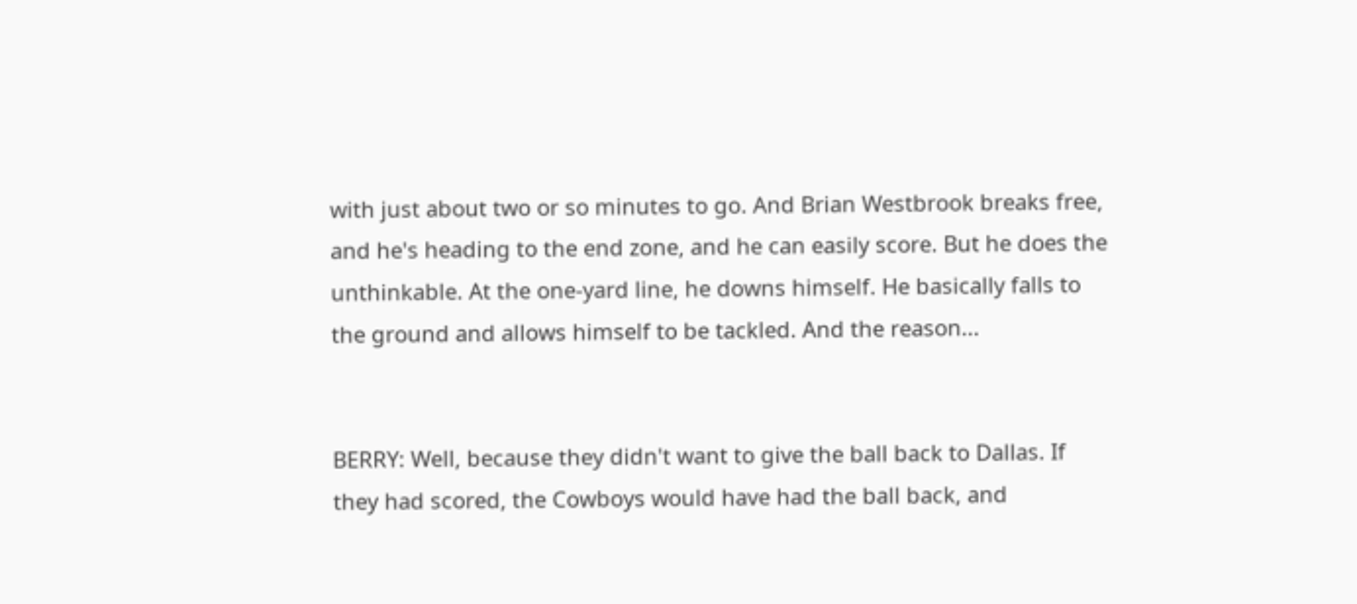with just about two or so minutes to go. And Brian Westbrook breaks free, and he's heading to the end zone, and he can easily score. But he does the unthinkable. At the one-yard line, he downs himself. He basically falls to the ground and allows himself to be tackled. And the reason...


BERRY: Well, because they didn't want to give the ball back to Dallas. If they had scored, the Cowboys would have had the ball back, and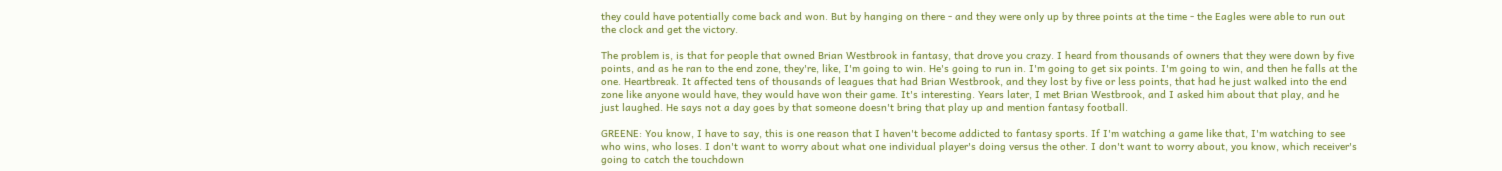they could have potentially come back and won. But by hanging on there - and they were only up by three points at the time - the Eagles were able to run out the clock and get the victory.

The problem is, is that for people that owned Brian Westbrook in fantasy, that drove you crazy. I heard from thousands of owners that they were down by five points, and as he ran to the end zone, they're, like, I'm going to win. He's going to run in. I'm going to get six points. I'm going to win, and then he falls at the one. Heartbreak. It affected tens of thousands of leagues that had Brian Westbrook, and they lost by five or less points, that had he just walked into the end zone like anyone would have, they would have won their game. It's interesting. Years later, I met Brian Westbrook, and I asked him about that play, and he just laughed. He says not a day goes by that someone doesn't bring that play up and mention fantasy football.

GREENE: You know, I have to say, this is one reason that I haven't become addicted to fantasy sports. If I'm watching a game like that, I'm watching to see who wins, who loses. I don't want to worry about what one individual player's doing versus the other. I don't want to worry about, you know, which receiver's going to catch the touchdown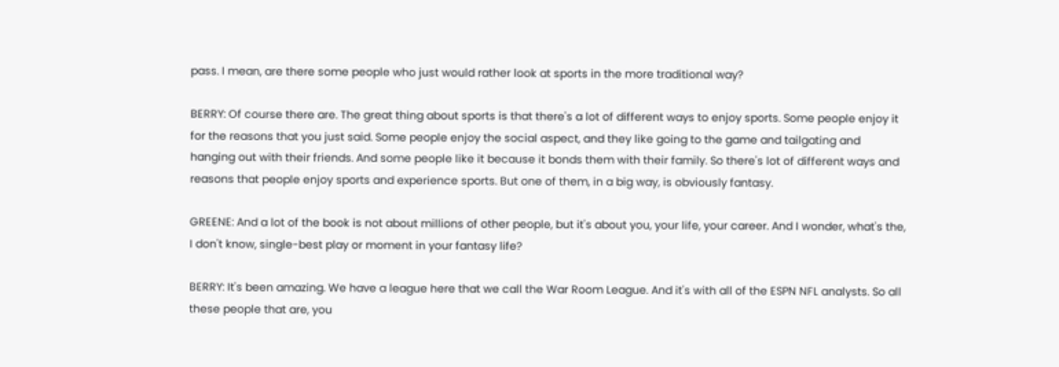pass. I mean, are there some people who just would rather look at sports in the more traditional way?

BERRY: Of course there are. The great thing about sports is that there's a lot of different ways to enjoy sports. Some people enjoy it for the reasons that you just said. Some people enjoy the social aspect, and they like going to the game and tailgating and hanging out with their friends. And some people like it because it bonds them with their family. So there's lot of different ways and reasons that people enjoy sports and experience sports. But one of them, in a big way, is obviously fantasy.

GREENE: And a lot of the book is not about millions of other people, but it's about you, your life, your career. And I wonder, what's the, I don't know, single-best play or moment in your fantasy life?

BERRY: It's been amazing. We have a league here that we call the War Room League. And it's with all of the ESPN NFL analysts. So all these people that are, you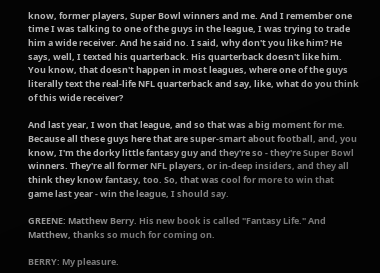know, former players, Super Bowl winners and me. And I remember one time I was talking to one of the guys in the league, I was trying to trade him a wide receiver. And he said no. I said, why don't you like him? He says, well, I texted his quarterback. His quarterback doesn't like him. You know, that doesn't happen in most leagues, where one of the guys literally text the real-life NFL quarterback and say, like, what do you think of this wide receiver?

And last year, I won that league, and so that was a big moment for me. Because all these guys here that are super-smart about football, and, you know, I'm the dorky little fantasy guy and they're so - they're Super Bowl winners. They're all former NFL players, or in-deep insiders, and they all think they know fantasy, too. So, that was cool for more to win that game last year - win the league, I should say.

GREENE: Matthew Berry. His new book is called "Fantasy Life." And Matthew, thanks so much for coming on.

BERRY: My pleasure.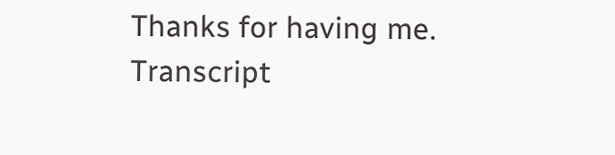Thanks for having me. Transcript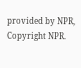provided by NPR, Copyright NPR.